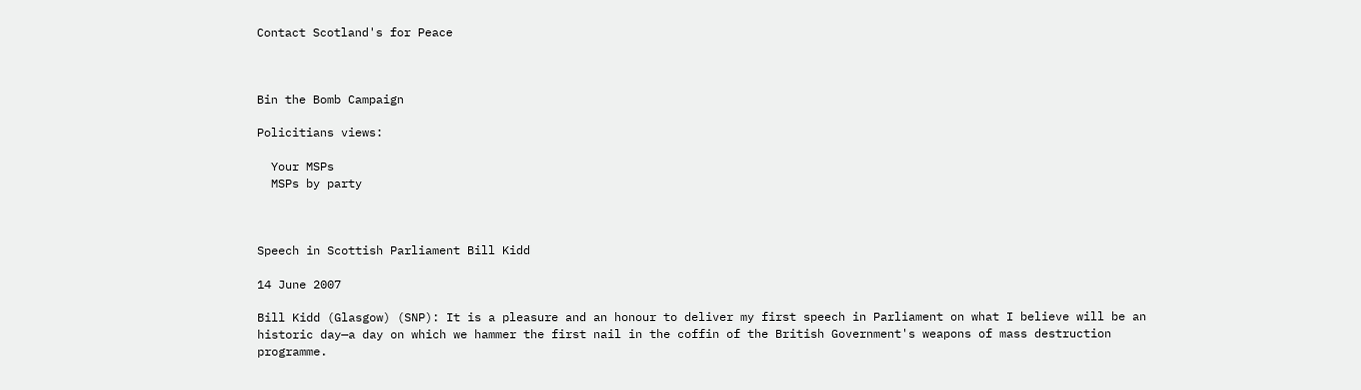Contact Scotland's for Peace



Bin the Bomb Campaign

Policitians views:

  Your MSPs
  MSPs by party



Speech in Scottish Parliament Bill Kidd

14 June 2007

Bill Kidd (Glasgow) (SNP): It is a pleasure and an honour to deliver my first speech in Parliament on what I believe will be an historic day—a day on which we hammer the first nail in the coffin of the British Government's weapons of mass destruction programme.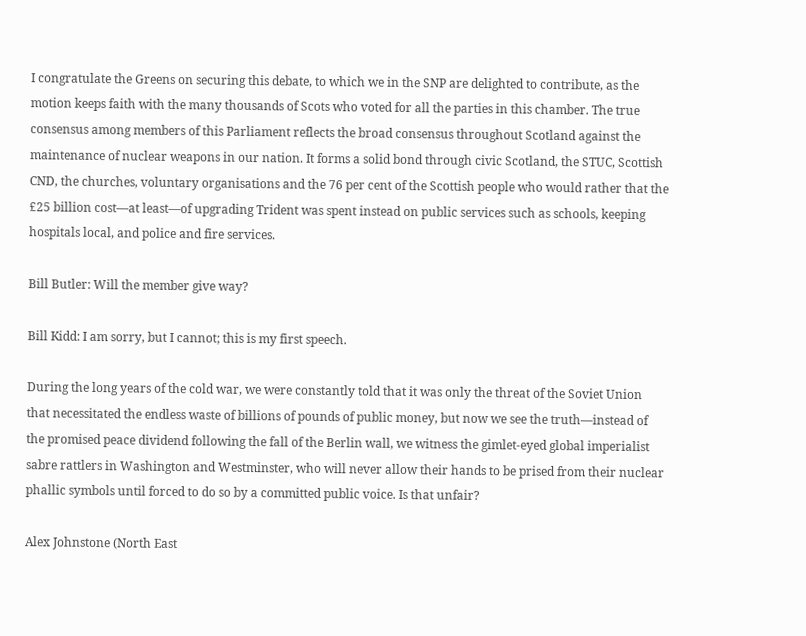I congratulate the Greens on securing this debate, to which we in the SNP are delighted to contribute, as the motion keeps faith with the many thousands of Scots who voted for all the parties in this chamber. The true consensus among members of this Parliament reflects the broad consensus throughout Scotland against the maintenance of nuclear weapons in our nation. It forms a solid bond through civic Scotland, the STUC, Scottish CND, the churches, voluntary organisations and the 76 per cent of the Scottish people who would rather that the £25 billion cost—at least—of upgrading Trident was spent instead on public services such as schools, keeping hospitals local, and police and fire services.

Bill Butler: Will the member give way?

Bill Kidd: I am sorry, but I cannot; this is my first speech.

During the long years of the cold war, we were constantly told that it was only the threat of the Soviet Union that necessitated the endless waste of billions of pounds of public money, but now we see the truth—instead of the promised peace dividend following the fall of the Berlin wall, we witness the gimlet-eyed global imperialist sabre rattlers in Washington and Westminster, who will never allow their hands to be prised from their nuclear phallic symbols until forced to do so by a committed public voice. Is that unfair?

Alex Johnstone (North East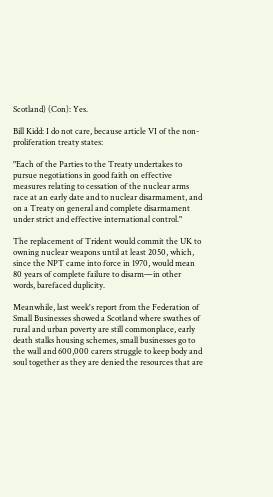Scotland) (Con): Yes.

Bill Kidd: I do not care, because article VI of the non-proliferation treaty states:

"Each of the Parties to the Treaty undertakes to pursue negotiations in good faith on effective measures relating to cessation of the nuclear arms race at an early date and to nuclear disarmament, and on a Treaty on general and complete disarmament under strict and effective international control."

The replacement of Trident would commit the UK to owning nuclear weapons until at least 2050, which, since the NPT came into force in 1970, would mean 80 years of complete failure to disarm—in other words, barefaced duplicity.

Meanwhile, last week's report from the Federation of Small Businesses showed a Scotland where swathes of rural and urban poverty are still commonplace, early death stalks housing schemes, small businesses go to the wall and 600,000 carers struggle to keep body and soul together as they are denied the resources that are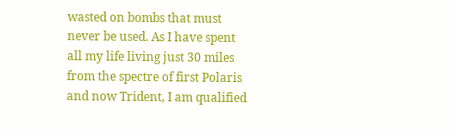wasted on bombs that must never be used. As I have spent all my life living just 30 miles from the spectre of first Polaris and now Trident, I am qualified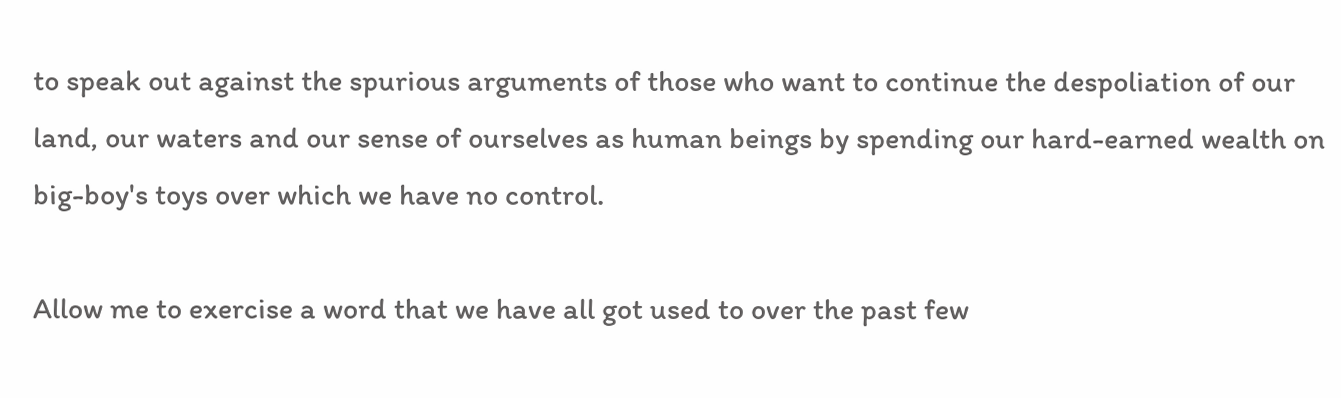to speak out against the spurious arguments of those who want to continue the despoliation of our land, our waters and our sense of ourselves as human beings by spending our hard-earned wealth on big-boy's toys over which we have no control.

Allow me to exercise a word that we have all got used to over the past few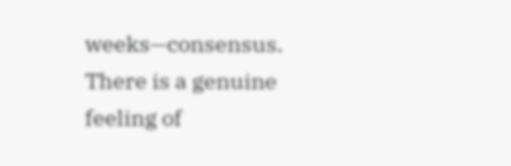weeks—consensus. There is a genuine feeling of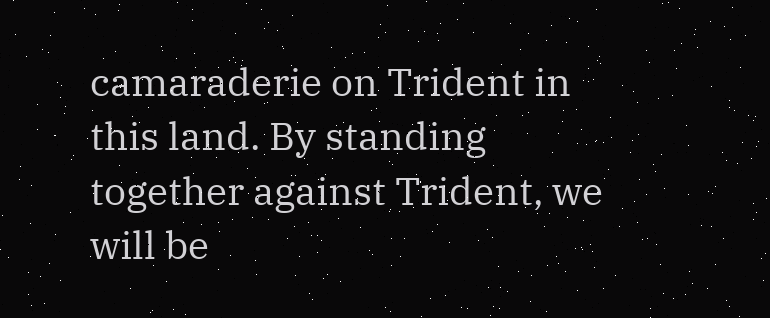camaraderie on Trident in this land. By standing together against Trident, we will be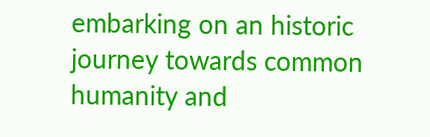embarking on an historic journey towards common humanity and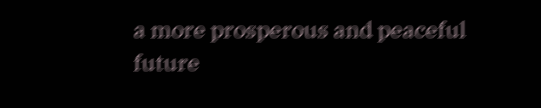a more prosperous and peaceful future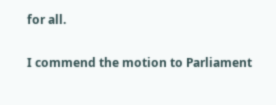for all.

I commend the motion to Parliament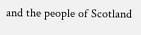and the people of Scotland